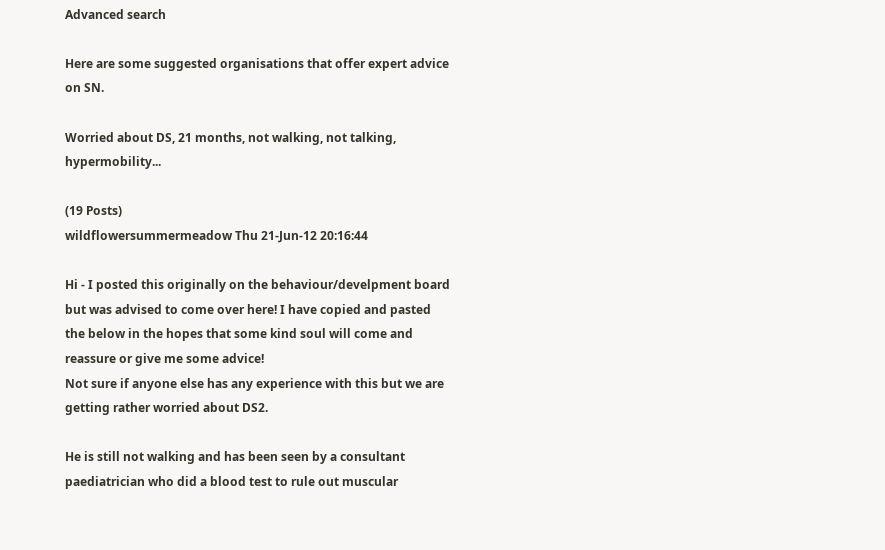Advanced search

Here are some suggested organisations that offer expert advice on SN.

Worried about DS, 21 months, not walking, not talking, hypermobility...

(19 Posts)
wildflowersummermeadow Thu 21-Jun-12 20:16:44

Hi - I posted this originally on the behaviour/develpment board but was advised to come over here! I have copied and pasted the below in the hopes that some kind soul will come and reassure or give me some advice!
Not sure if anyone else has any experience with this but we are getting rather worried about DS2.

He is still not walking and has been seen by a consultant paediatrician who did a blood test to rule out muscular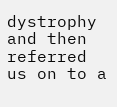dystrophy and then referred us on to a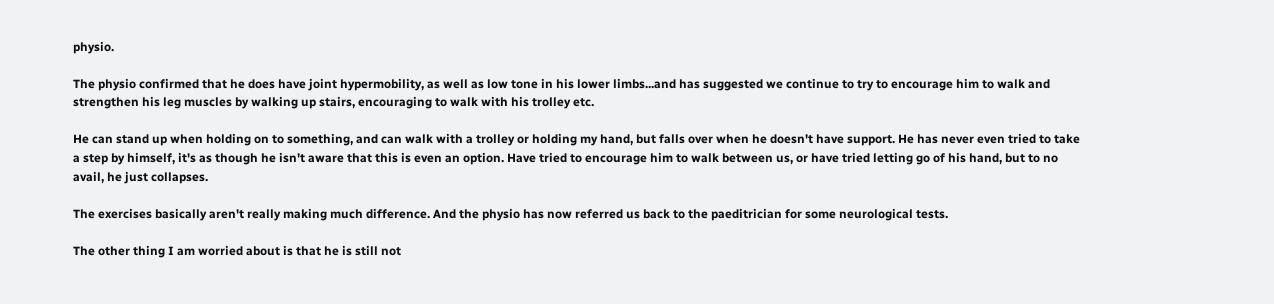physio.

The physio confirmed that he does have joint hypermobility, as well as low tone in his lower limbs...and has suggested we continue to try to encourage him to walk and strengthen his leg muscles by walking up stairs, encouraging to walk with his trolley etc.

He can stand up when holding on to something, and can walk with a trolley or holding my hand, but falls over when he doesn't have support. He has never even tried to take a step by himself, it's as though he isn't aware that this is even an option. Have tried to encourage him to walk between us, or have tried letting go of his hand, but to no avail, he just collapses.

The exercises basically aren't really making much difference. And the physio has now referred us back to the paeditrician for some neurological tests.

The other thing I am worried about is that he is still not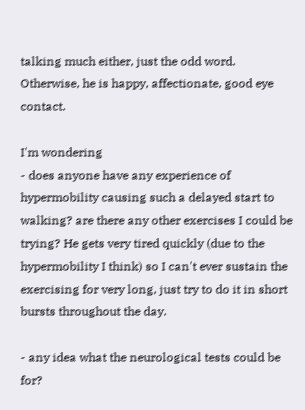talking much either, just the odd word. Otherwise, he is happy, affectionate, good eye contact.

I'm wondering
- does anyone have any experience of hypermobility causing such a delayed start to walking? are there any other exercises I could be trying? He gets very tired quickly (due to the hypermobility I think) so I can't ever sustain the exercising for very long, just try to do it in short bursts throughout the day.

- any idea what the neurological tests could be for?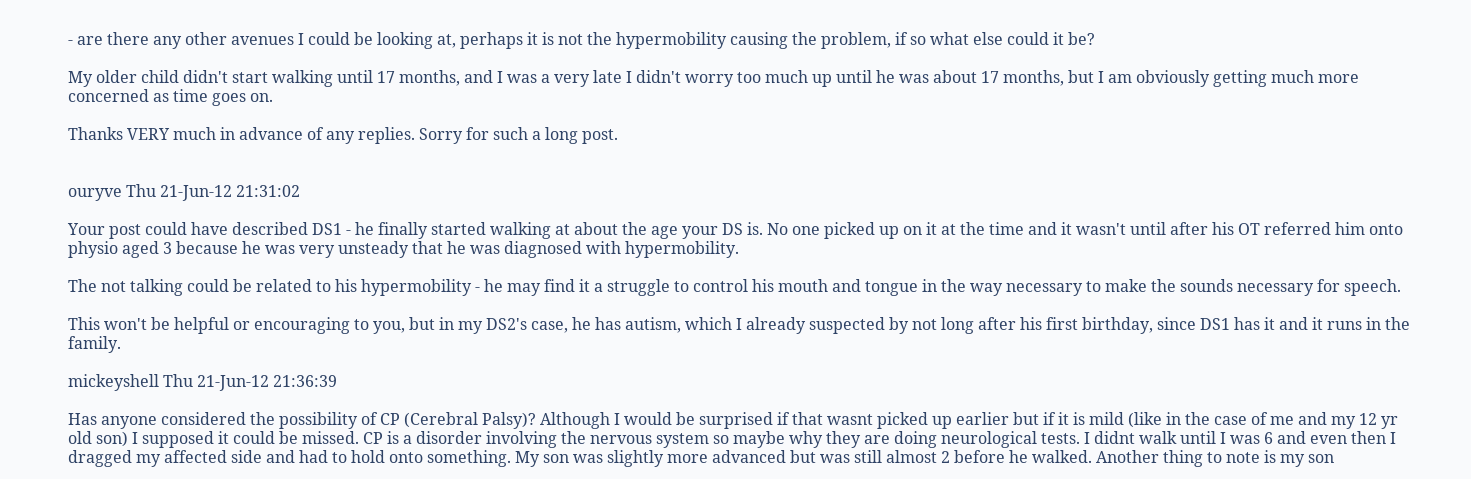- are there any other avenues I could be looking at, perhaps it is not the hypermobility causing the problem, if so what else could it be?

My older child didn't start walking until 17 months, and I was a very late I didn't worry too much up until he was about 17 months, but I am obviously getting much more concerned as time goes on.

Thanks VERY much in advance of any replies. Sorry for such a long post.


ouryve Thu 21-Jun-12 21:31:02

Your post could have described DS1 - he finally started walking at about the age your DS is. No one picked up on it at the time and it wasn't until after his OT referred him onto physio aged 3 because he was very unsteady that he was diagnosed with hypermobility.

The not talking could be related to his hypermobility - he may find it a struggle to control his mouth and tongue in the way necessary to make the sounds necessary for speech.

This won't be helpful or encouraging to you, but in my DS2's case, he has autism, which I already suspected by not long after his first birthday, since DS1 has it and it runs in the family.

mickeyshell Thu 21-Jun-12 21:36:39

Has anyone considered the possibility of CP (Cerebral Palsy)? Although I would be surprised if that wasnt picked up earlier but if it is mild (like in the case of me and my 12 yr old son) I supposed it could be missed. CP is a disorder involving the nervous system so maybe why they are doing neurological tests. I didnt walk until I was 6 and even then I dragged my affected side and had to hold onto something. My son was slightly more advanced but was still almost 2 before he walked. Another thing to note is my son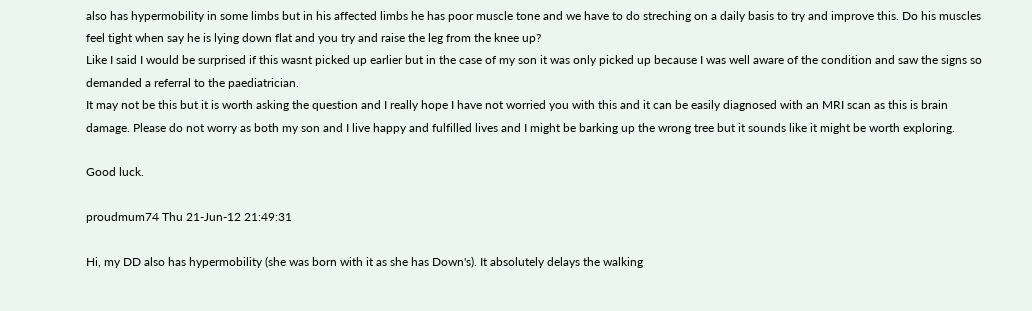also has hypermobility in some limbs but in his affected limbs he has poor muscle tone and we have to do streching on a daily basis to try and improve this. Do his muscles feel tight when say he is lying down flat and you try and raise the leg from the knee up?
Like I said I would be surprised if this wasnt picked up earlier but in the case of my son it was only picked up because I was well aware of the condition and saw the signs so demanded a referral to the paediatrician.
It may not be this but it is worth asking the question and I really hope I have not worried you with this and it can be easily diagnosed with an MRI scan as this is brain damage. Please do not worry as both my son and I live happy and fulfilled lives and I might be barking up the wrong tree but it sounds like it might be worth exploring.

Good luck.

proudmum74 Thu 21-Jun-12 21:49:31

Hi, my DD also has hypermobility (she was born with it as she has Down's). It absolutely delays the walking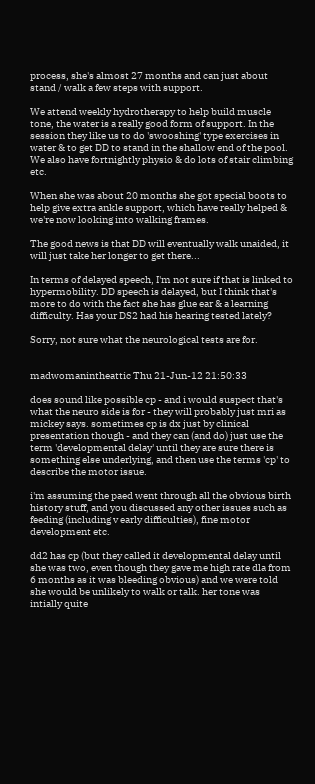process, she's almost 27 months and can just about stand / walk a few steps with support.

We attend weekly hydrotherapy to help build muscle tone, the water is a really good form of support. In the session they like us to do 'swooshing' type exercises in water & to get DD to stand in the shallow end of the pool. We also have fortnightly physio & do lots of stair climbing etc.

When she was about 20 months she got special boots to help give extra ankle support, which have really helped & we're now looking into walking frames.

The good news is that DD will eventually walk unaided, it will just take her longer to get there...

In terms of delayed speech, I'm not sure if that is linked to hypermobility. DD speech is delayed, but I think that's more to do with the fact she has glue ear & a learning difficulty. Has your DS2 had his hearing tested lately?

Sorry, not sure what the neurological tests are for.


madwomanintheattic Thu 21-Jun-12 21:50:33

does sound like possible cp - and i would suspect that's what the neuro side is for - they will probably just mri as mickey says. sometimes cp is dx just by clinical presentation though - and they can (and do) just use the term 'developmental delay' until they are sure there is something else underlying, and then use the terms 'cp' to describe the motor issue.

i'm assuming the paed went through all the obvious birth history stuff, and you discussed any other issues such as feeding (including v early difficulties), fine motor development etc.

dd2 has cp (but they called it developmental delay until she was two, even though they gave me high rate dla from 6 months as it was bleeding obvious) and we were told she would be unlikely to walk or talk. her tone was intially quite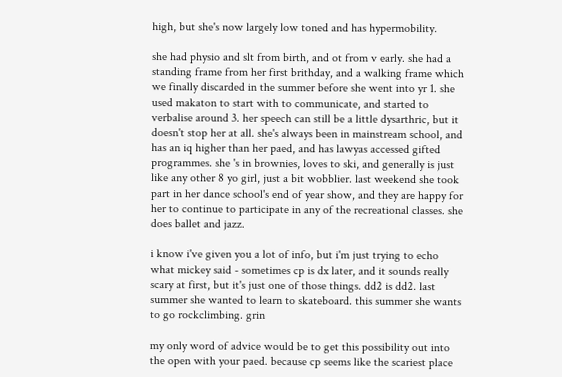high, but she's now largely low toned and has hypermobility.

she had physio and slt from birth, and ot from v early. she had a standing frame from her first brithday, and a walking frame which we finally discarded in the summer before she went into yr 1. she used makaton to start with to communicate, and started to verbalise around 3. her speech can still be a little dysarthric, but it doesn't stop her at all. she's always been in mainstream school, and has an iq higher than her paed, and has lawyas accessed gifted programmes. she 's in brownies, loves to ski, and generally is just like any other 8 yo girl, just a bit wobblier. last weekend she took part in her dance school's end of year show, and they are happy for her to continue to participate in any of the recreational classes. she does ballet and jazz.

i know i've given you a lot of info, but i'm just trying to echo what mickey said - sometimes cp is dx later, and it sounds really scary at first, but it's just one of those things. dd2 is dd2. last summer she wanted to learn to skateboard. this summer she wants to go rockclimbing. grin

my only word of advice would be to get this possibility out into the open with your paed. because cp seems like the scariest place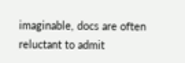imaginable, docs are often reluctant to admit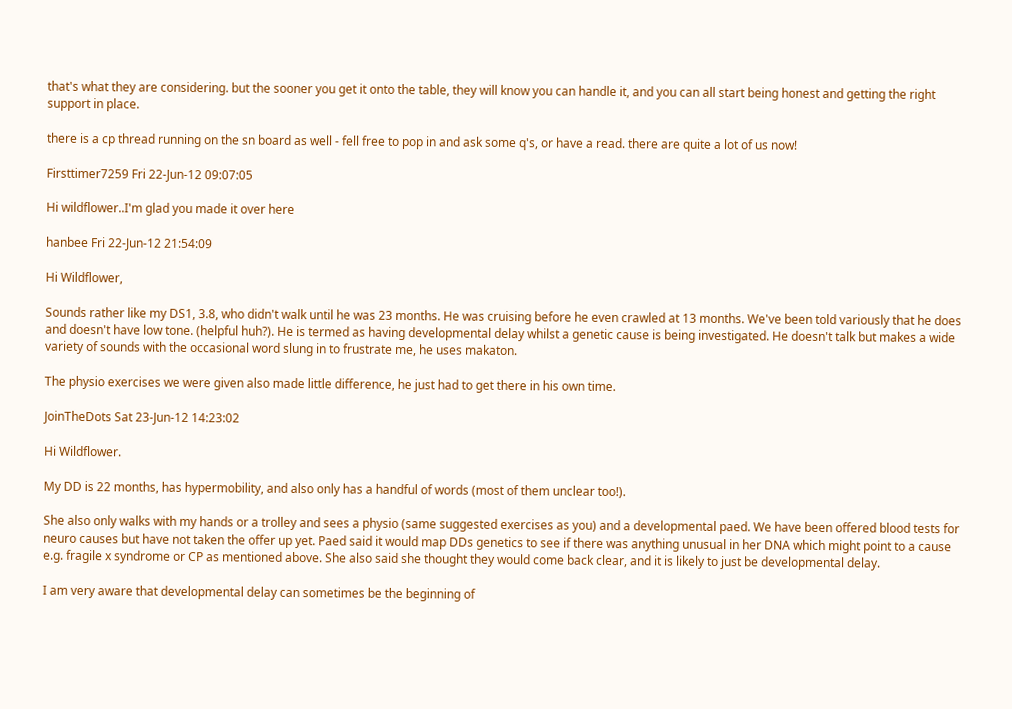that's what they are considering. but the sooner you get it onto the table, they will know you can handle it, and you can all start being honest and getting the right support in place.

there is a cp thread running on the sn board as well - fell free to pop in and ask some q's, or have a read. there are quite a lot of us now!

Firsttimer7259 Fri 22-Jun-12 09:07:05

Hi wildflower..I'm glad you made it over here

hanbee Fri 22-Jun-12 21:54:09

Hi Wildflower,

Sounds rather like my DS1, 3.8, who didn't walk until he was 23 months. He was cruising before he even crawled at 13 months. We've been told variously that he does and doesn't have low tone. (helpful huh?). He is termed as having developmental delay whilst a genetic cause is being investigated. He doesn't talk but makes a wide variety of sounds with the occasional word slung in to frustrate me, he uses makaton.

The physio exercises we were given also made little difference, he just had to get there in his own time.

JoinTheDots Sat 23-Jun-12 14:23:02

Hi Wildflower.

My DD is 22 months, has hypermobility, and also only has a handful of words (most of them unclear too!).

She also only walks with my hands or a trolley and sees a physio (same suggested exercises as you) and a developmental paed. We have been offered blood tests for neuro causes but have not taken the offer up yet. Paed said it would map DDs genetics to see if there was anything unusual in her DNA which might point to a cause e.g. fragile x syndrome or CP as mentioned above. She also said she thought they would come back clear, and it is likely to just be developmental delay.

I am very aware that developmental delay can sometimes be the beginning of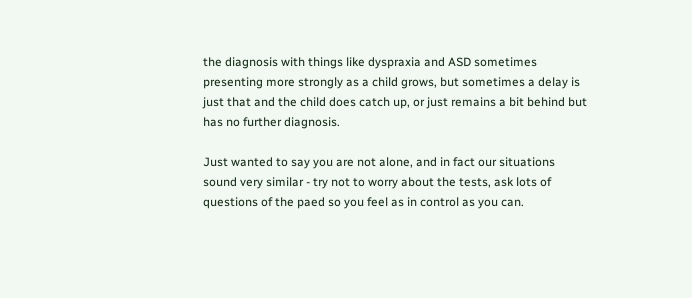the diagnosis with things like dyspraxia and ASD sometimes presenting more strongly as a child grows, but sometimes a delay is just that and the child does catch up, or just remains a bit behind but has no further diagnosis.

Just wanted to say you are not alone, and in fact our situations sound very similar - try not to worry about the tests, ask lots of questions of the paed so you feel as in control as you can.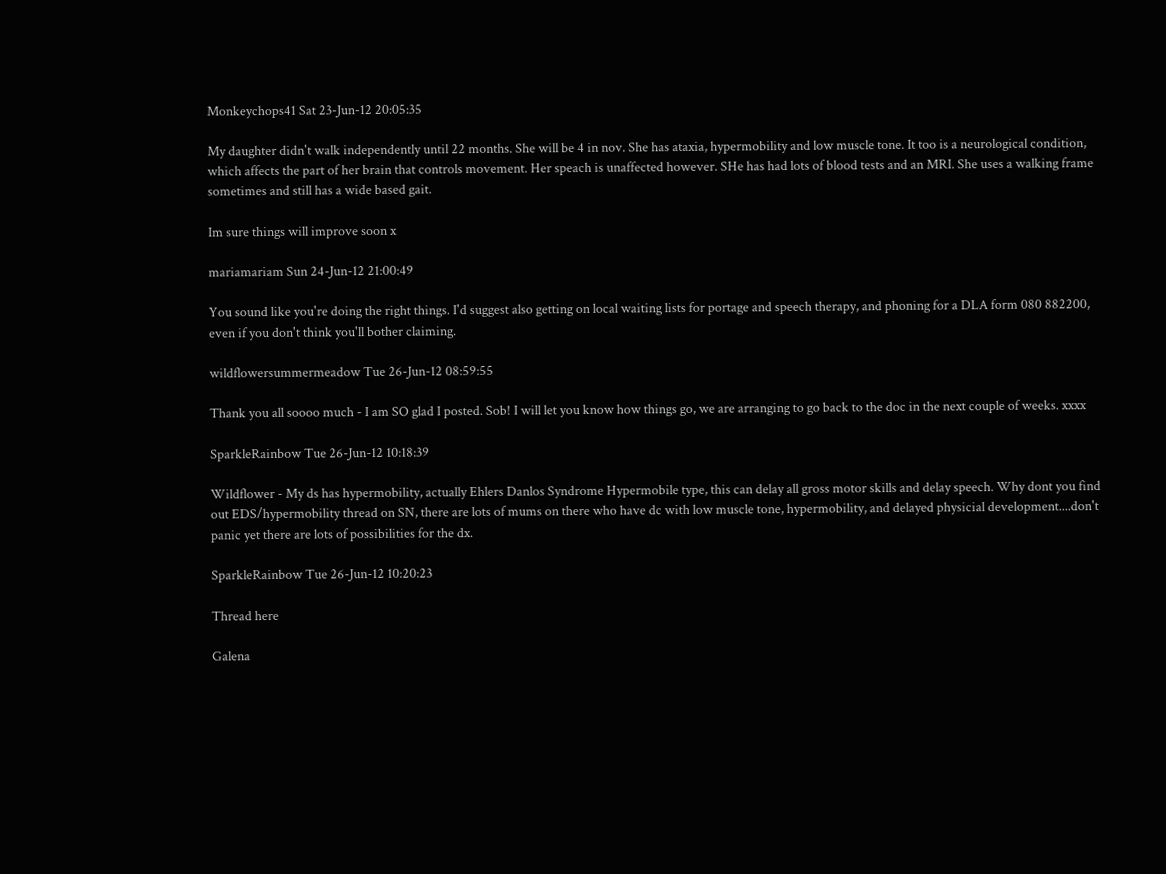Monkeychops41 Sat 23-Jun-12 20:05:35

My daughter didn't walk independently until 22 months. She will be 4 in nov. She has ataxia, hypermobility and low muscle tone. It too is a neurological condition, which affects the part of her brain that controls movement. Her speach is unaffected however. SHe has had lots of blood tests and an MRI. She uses a walking frame sometimes and still has a wide based gait.

Im sure things will improve soon x

mariamariam Sun 24-Jun-12 21:00:49

You sound like you're doing the right things. I'd suggest also getting on local waiting lists for portage and speech therapy, and phoning for a DLA form 080 882200, even if you don't think you'll bother claiming.

wildflowersummermeadow Tue 26-Jun-12 08:59:55

Thank you all soooo much - I am SO glad I posted. Sob! I will let you know how things go, we are arranging to go back to the doc in the next couple of weeks. xxxx

SparkleRainbow Tue 26-Jun-12 10:18:39

Wildflower - My ds has hypermobility, actually Ehlers Danlos Syndrome Hypermobile type, this can delay all gross motor skills and delay speech. Why dont you find out EDS/hypermobility thread on SN, there are lots of mums on there who have dc with low muscle tone, hypermobility, and delayed physicial development....don't panic yet there are lots of possibilities for the dx.

SparkleRainbow Tue 26-Jun-12 10:20:23

Thread here

Galena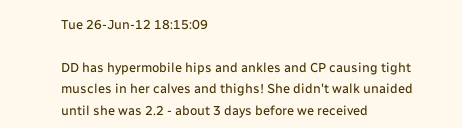Tue 26-Jun-12 18:15:09

DD has hypermobile hips and ankles and CP causing tight muscles in her calves and thighs! She didn't walk unaided until she was 2.2 - about 3 days before we received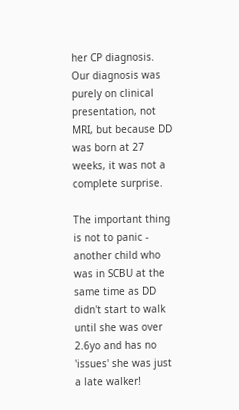her CP diagnosis. Our diagnosis was purely on clinical presentation, not MRI, but because DD was born at 27 weeks, it was not a complete surprise.

The important thing is not to panic - another child who was in SCBU at the same time as DD didn't start to walk until she was over 2.6yo and has no 'issues' she was just a late walker!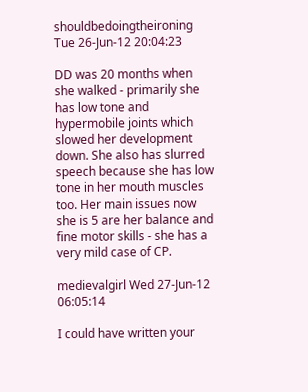shouldbedoingtheironing Tue 26-Jun-12 20:04:23

DD was 20 months when she walked - primarily she has low tone and hypermobile joints which slowed her development down. She also has slurred speech because she has low tone in her mouth muscles too. Her main issues now she is 5 are her balance and fine motor skills - she has a very mild case of CP.

medievalgirl Wed 27-Jun-12 06:05:14

I could have written your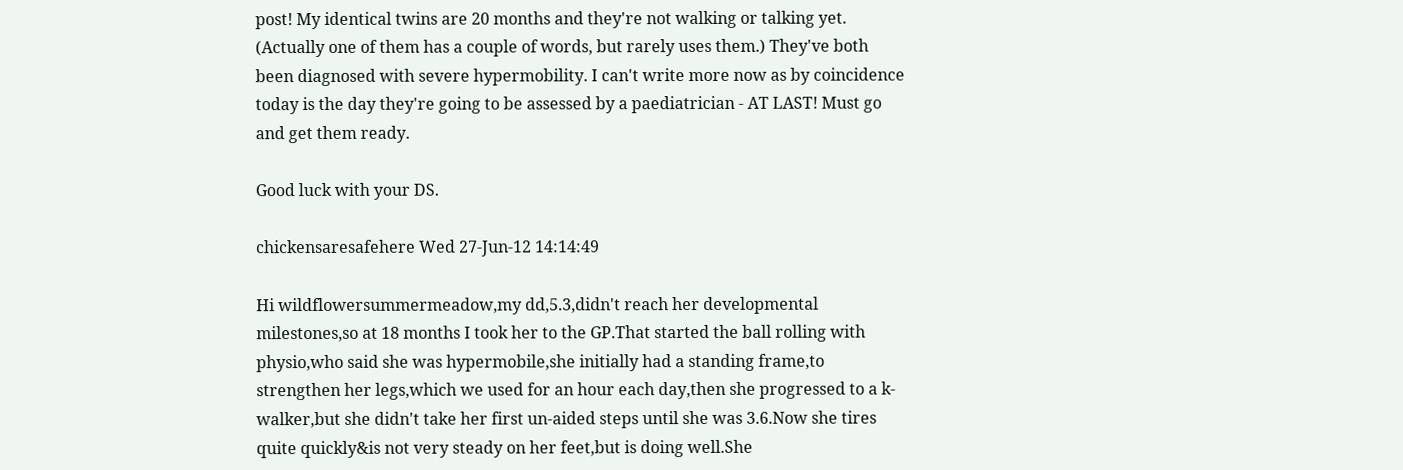post! My identical twins are 20 months and they're not walking or talking yet. (Actually one of them has a couple of words, but rarely uses them.) They've both been diagnosed with severe hypermobility. I can't write more now as by coincidence today is the day they're going to be assessed by a paediatrician - AT LAST! Must go and get them ready.

Good luck with your DS.

chickensaresafehere Wed 27-Jun-12 14:14:49

Hi wildflowersummermeadow,my dd,5.3,didn't reach her developmental milestones,so at 18 months I took her to the GP.That started the ball rolling with physio,who said she was hypermobile,she initially had a standing frame,to strengthen her legs,which we used for an hour each day,then she progressed to a k-walker,but she didn't take her first un-aided steps until she was 3.6.Now she tires quite quickly&is not very steady on her feet,but is doing well.She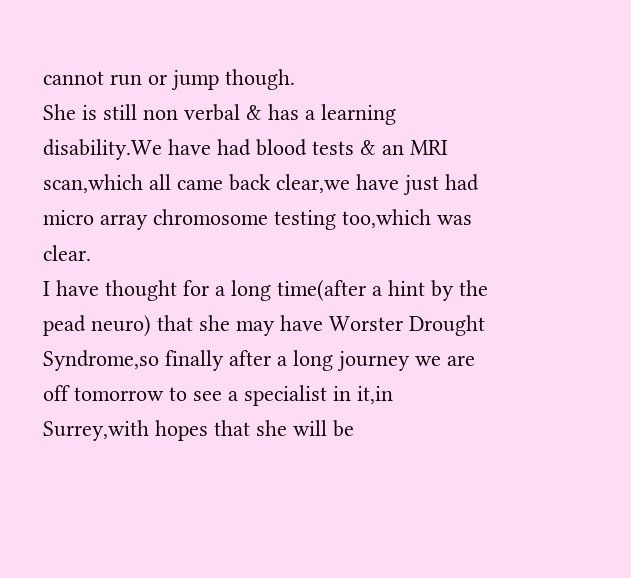cannot run or jump though.
She is still non verbal & has a learning disability.We have had blood tests & an MRI scan,which all came back clear,we have just had micro array chromosome testing too,which was clear.
I have thought for a long time(after a hint by the pead neuro) that she may have Worster Drought Syndrome,so finally after a long journey we are off tomorrow to see a specialist in it,in Surrey,with hopes that she will be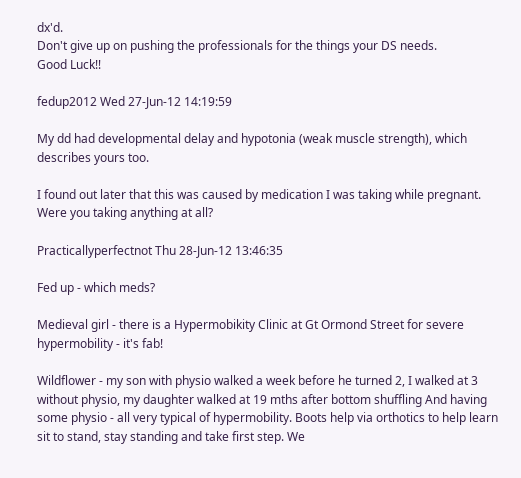dx'd.
Don't give up on pushing the professionals for the things your DS needs.
Good Luck!!

fedup2012 Wed 27-Jun-12 14:19:59

My dd had developmental delay and hypotonia (weak muscle strength), which describes yours too.

I found out later that this was caused by medication I was taking while pregnant. Were you taking anything at all?

Practicallyperfectnot Thu 28-Jun-12 13:46:35

Fed up - which meds?

Medieval girl - there is a Hypermobikity Clinic at Gt Ormond Street for severe hypermobility - it's fab!

Wildflower - my son with physio walked a week before he turned 2, I walked at 3 without physio, my daughter walked at 19 mths after bottom shuffling And having some physio - all very typical of hypermobility. Boots help via orthotics to help learn sit to stand, stay standing and take first step. We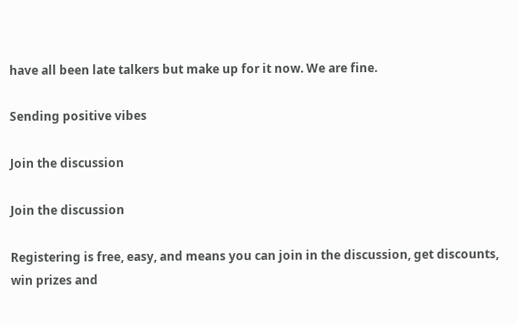have all been late talkers but make up for it now. We are fine.

Sending positive vibes

Join the discussion

Join the discussion

Registering is free, easy, and means you can join in the discussion, get discounts, win prizes and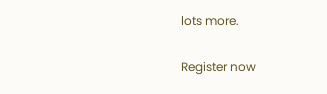lots more.

Register now